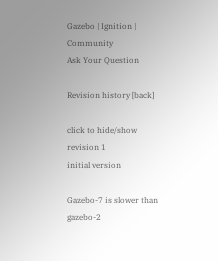Gazebo | Ignition | Community
Ask Your Question

Revision history [back]

click to hide/show revision 1
initial version

Gazebo-7 is slower than gazebo-2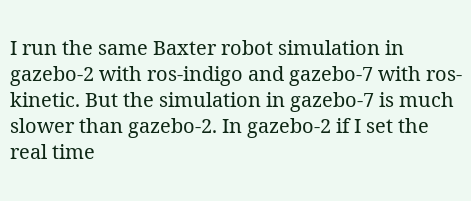I run the same Baxter robot simulation in gazebo-2 with ros-indigo and gazebo-7 with ros-kinetic. But the simulation in gazebo-7 is much slower than gazebo-2. In gazebo-2 if I set the real time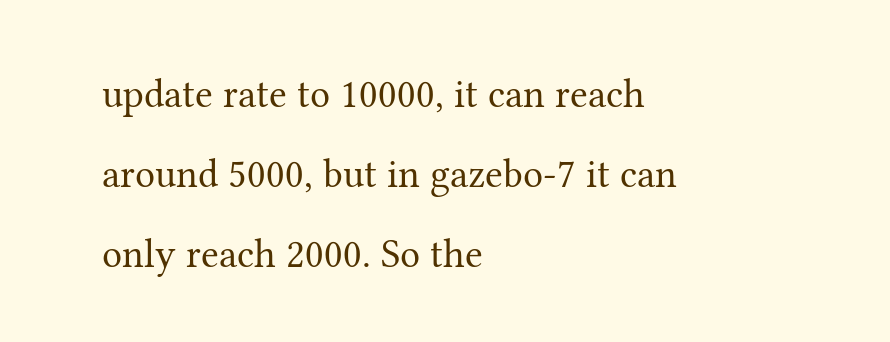update rate to 10000, it can reach around 5000, but in gazebo-7 it can only reach 2000. So the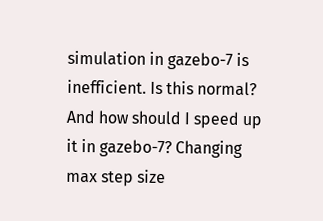simulation in gazebo-7 is inefficient. Is this normal? And how should I speed up it in gazebo-7? Changing max step size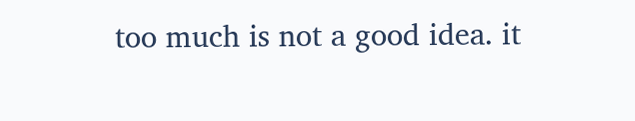too much is not a good idea. it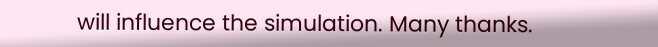will influence the simulation. Many thanks.